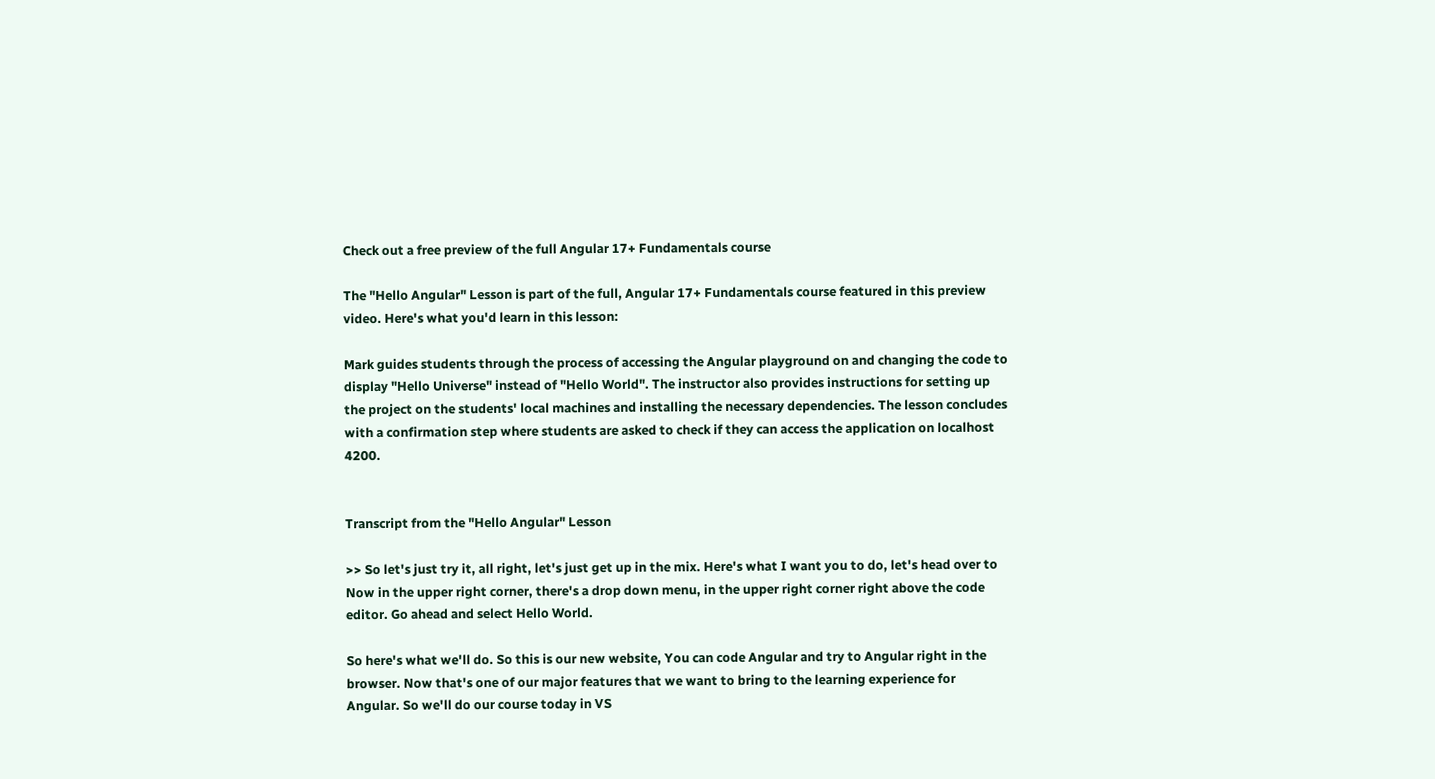Check out a free preview of the full Angular 17+ Fundamentals course

The "Hello Angular" Lesson is part of the full, Angular 17+ Fundamentals course featured in this preview video. Here's what you'd learn in this lesson:

Mark guides students through the process of accessing the Angular playground on and changing the code to display "Hello Universe" instead of "Hello World". The instructor also provides instructions for setting up the project on the students' local machines and installing the necessary dependencies. The lesson concludes with a confirmation step where students are asked to check if they can access the application on localhost 4200.


Transcript from the "Hello Angular" Lesson

>> So let's just try it, all right, let's just get up in the mix. Here's what I want you to do, let's head over to Now in the upper right corner, there's a drop down menu, in the upper right corner right above the code editor. Go ahead and select Hello World.

So here's what we'll do. So this is our new website, You can code Angular and try to Angular right in the browser. Now that's one of our major features that we want to bring to the learning experience for Angular. So we'll do our course today in VS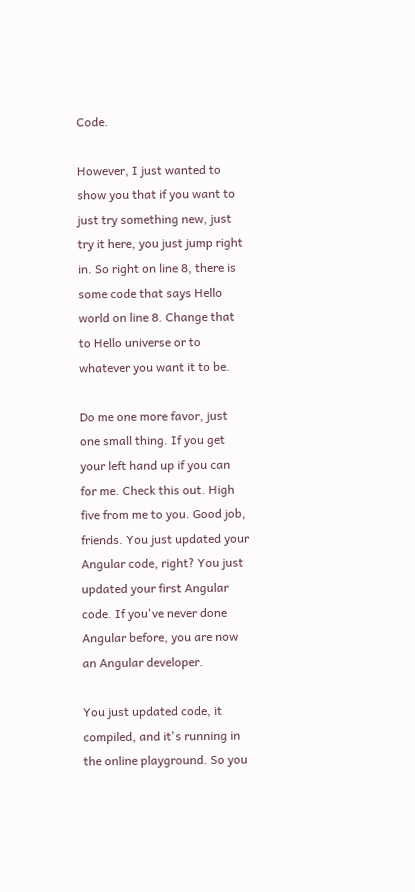Code.

However, I just wanted to show you that if you want to just try something new, just try it here, you just jump right in. So right on line 8, there is some code that says Hello world on line 8. Change that to Hello universe or to whatever you want it to be.

Do me one more favor, just one small thing. If you get your left hand up if you can for me. Check this out. High five from me to you. Good job, friends. You just updated your Angular code, right? You just updated your first Angular code. If you've never done Angular before, you are now an Angular developer.

You just updated code, it compiled, and it's running in the online playground. So you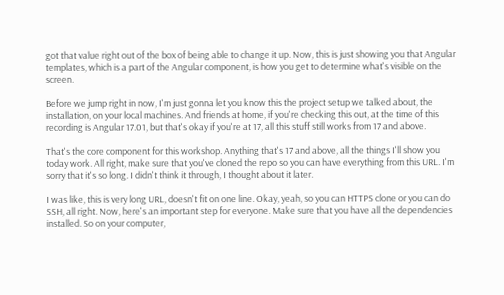got that value right out of the box of being able to change it up. Now, this is just showing you that Angular templates, which is a part of the Angular component, is how you get to determine what's visible on the screen.

Before we jump right in now, I'm just gonna let you know this the project setup we talked about, the installation, on your local machines. And friends at home, if you're checking this out, at the time of this recording is Angular 17.01, but that's okay if you're at 17, all this stuff still works from 17 and above.

That's the core component for this workshop. Anything that's 17 and above, all the things I'll show you today work. All right, make sure that you've cloned the repo so you can have everything from this URL. I'm sorry that it's so long. I didn't think it through, I thought about it later.

I was like, this is very long URL, doesn't fit on one line. Okay, yeah, so you can HTTPS clone or you can do SSH, all right. Now, here's an important step for everyone. Make sure that you have all the dependencies installed. So on your computer,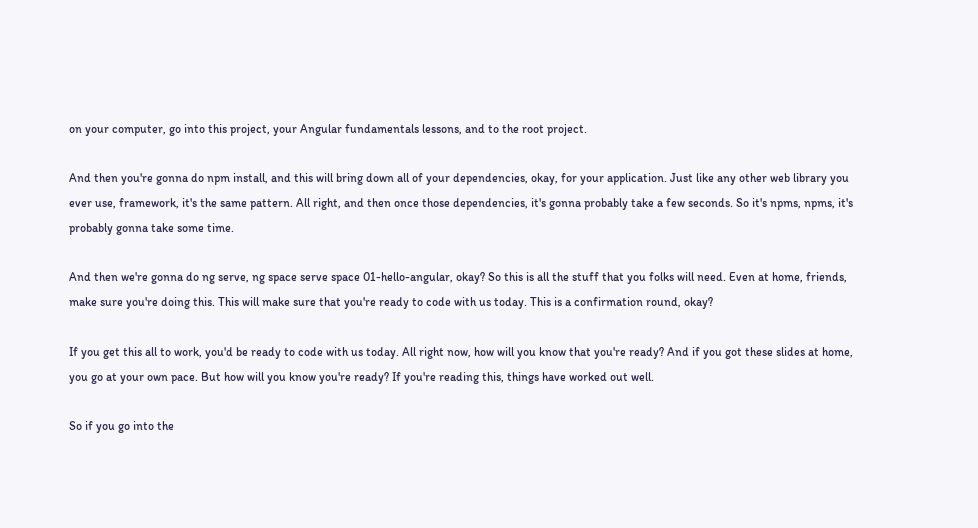on your computer, go into this project, your Angular fundamentals lessons, and to the root project.

And then you're gonna do npm install, and this will bring down all of your dependencies, okay, for your application. Just like any other web library you ever use, framework, it's the same pattern. All right, and then once those dependencies, it's gonna probably take a few seconds. So it's npms, npms, it's probably gonna take some time.

And then we're gonna do ng serve, ng space serve space 01-hello-angular, okay? So this is all the stuff that you folks will need. Even at home, friends, make sure you're doing this. This will make sure that you're ready to code with us today. This is a confirmation round, okay?

If you get this all to work, you'd be ready to code with us today. All right now, how will you know that you're ready? And if you got these slides at home, you go at your own pace. But how will you know you're ready? If you're reading this, things have worked out well.

So if you go into the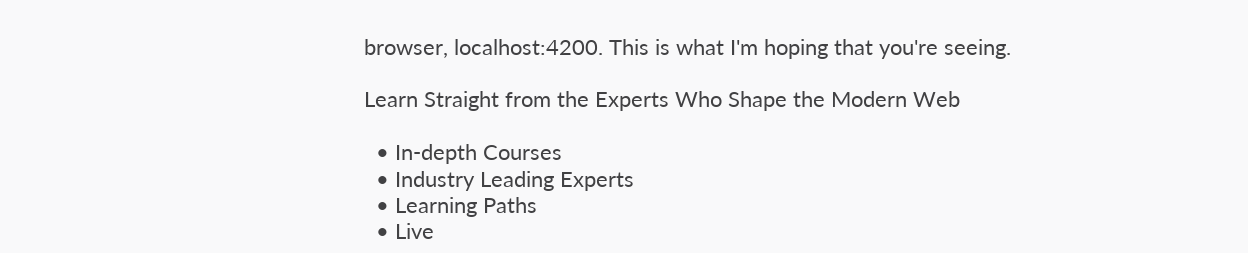browser, localhost:4200. This is what I'm hoping that you're seeing.

Learn Straight from the Experts Who Shape the Modern Web

  • In-depth Courses
  • Industry Leading Experts
  • Learning Paths
  • Live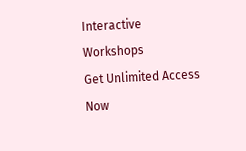Interactive Workshops
Get Unlimited Access Now